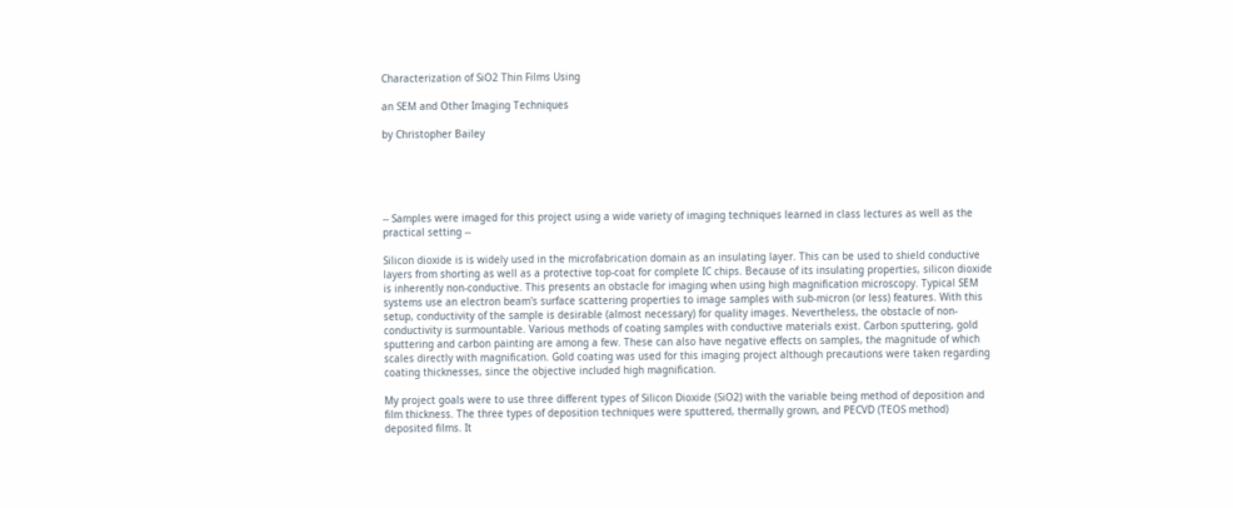Characterization of SiO2 Thin Films Using

an SEM and Other Imaging Techniques

by Christopher Bailey





-- Samples were imaged for this project using a wide variety of imaging techniques learned in class lectures as well as the practical setting --

Silicon dioxide is is widely used in the microfabrication domain as an insulating layer. This can be used to shield conductive layers from shorting as well as a protective top-coat for complete IC chips. Because of its insulating properties, silicon dioxide is inherently non-conductive. This presents an obstacle for imaging when using high magnification microscopy. Typical SEM systems use an electron beam's surface scattering properties to image samples with sub-micron (or less) features. With this setup, conductivity of the sample is desirable (almost necessary) for quality images. Nevertheless, the obstacle of non-conductivity is surmountable. Various methods of coating samples with conductive materials exist. Carbon sputtering, gold sputtering and carbon painting are among a few. These can also have negative effects on samples, the magnitude of which scales directly with magnification. Gold coating was used for this imaging project although precautions were taken regarding coating thicknesses, since the objective included high magnification.

My project goals were to use three different types of Silicon Dioxide (SiO2) with the variable being method of deposition and film thickness. The three types of deposition techniques were sputtered, thermally grown, and PECVD (TEOS method) deposited films. It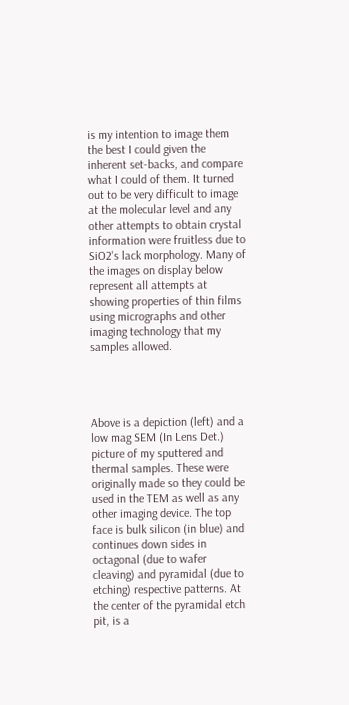is my intention to image them the best I could given the inherent set-backs, and compare what I could of them. It turned out to be very difficult to image at the molecular level and any other attempts to obtain crystal information were fruitless due to SiO2's lack morphology. Many of the images on display below represent all attempts at showing properties of thin films using micrographs and other imaging technology that my samples allowed.




Above is a depiction (left) and a low mag SEM (In Lens Det.) picture of my sputtered and thermal samples. These were originally made so they could be used in the TEM as well as any other imaging device. The top face is bulk silicon (in blue) and continues down sides in octagonal (due to wafer cleaving) and pyramidal (due to etching) respective patterns. At the center of the pyramidal etch pit, is a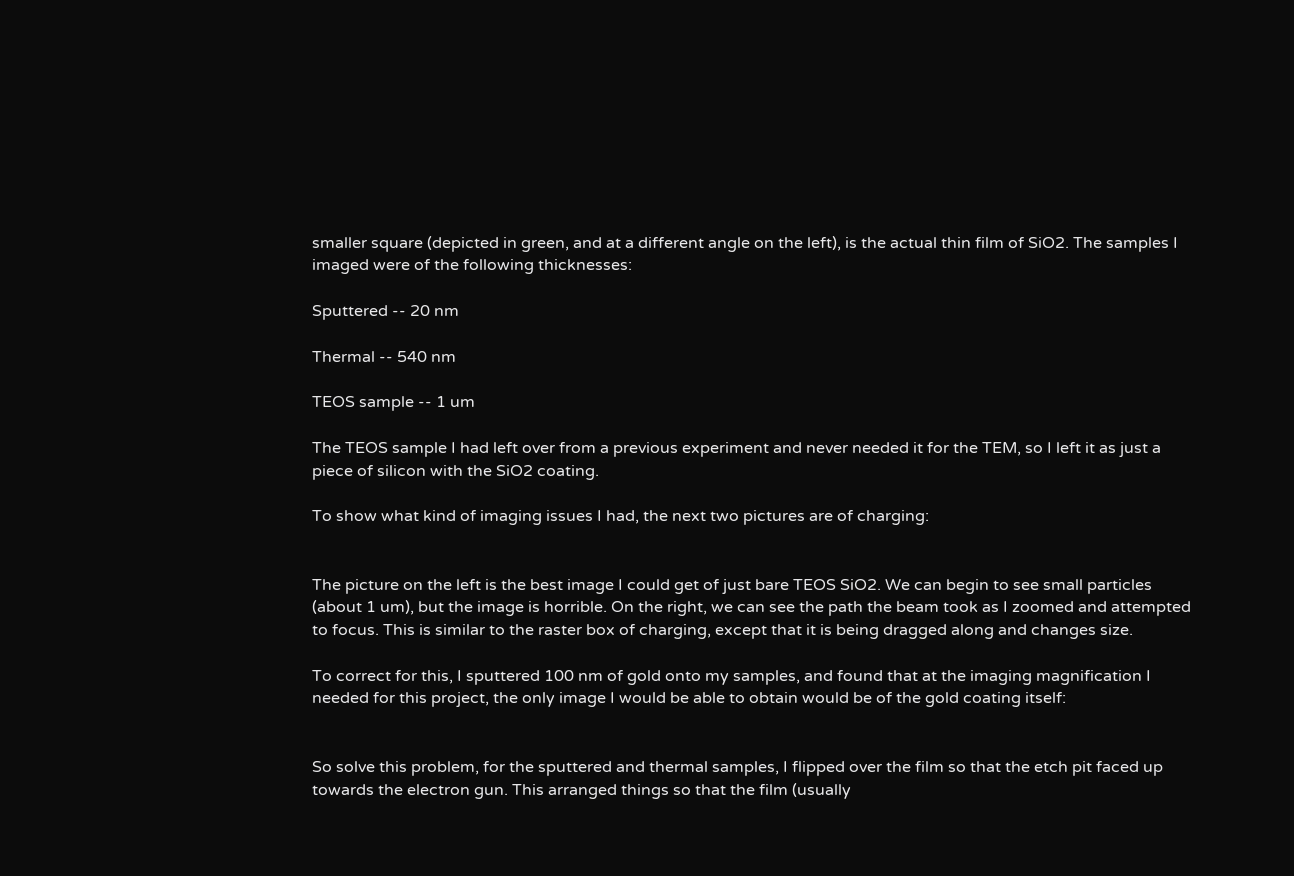smaller square (depicted in green, and at a different angle on the left), is the actual thin film of SiO2. The samples I imaged were of the following thicknesses:

Sputtered -- 20 nm

Thermal -- 540 nm

TEOS sample -- 1 um

The TEOS sample I had left over from a previous experiment and never needed it for the TEM, so I left it as just a piece of silicon with the SiO2 coating.

To show what kind of imaging issues I had, the next two pictures are of charging:


The picture on the left is the best image I could get of just bare TEOS SiO2. We can begin to see small particles (about 1 um), but the image is horrible. On the right, we can see the path the beam took as I zoomed and attempted to focus. This is similar to the raster box of charging, except that it is being dragged along and changes size.

To correct for this, I sputtered 100 nm of gold onto my samples, and found that at the imaging magnification I needed for this project, the only image I would be able to obtain would be of the gold coating itself:


So solve this problem, for the sputtered and thermal samples, I flipped over the film so that the etch pit faced up towards the electron gun. This arranged things so that the film (usually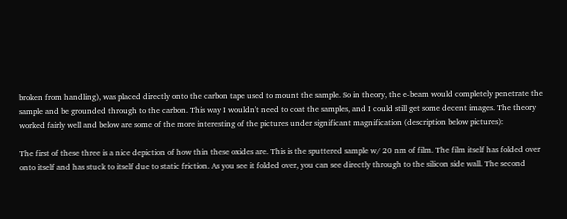broken from handling), was placed directly onto the carbon tape used to mount the sample. So in theory, the e-beam would completely penetrate the sample and be grounded through to the carbon. This way I wouldn't need to coat the samples, and I could still get some decent images. The theory worked fairly well and below are some of the more interesting of the pictures under significant magnification (description below pictures):

The first of these three is a nice depiction of how thin these oxides are. This is the sputtered sample w/ 20 nm of film. The film itself has folded over onto itself and has stuck to itself due to static friction. As you see it folded over, you can see directly through to the silicon side wall. The second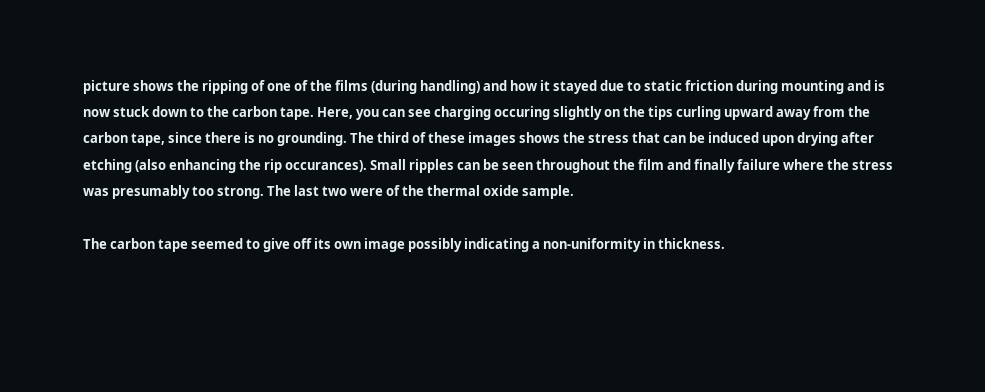picture shows the ripping of one of the films (during handling) and how it stayed due to static friction during mounting and is now stuck down to the carbon tape. Here, you can see charging occuring slightly on the tips curling upward away from the carbon tape, since there is no grounding. The third of these images shows the stress that can be induced upon drying after etching (also enhancing the rip occurances). Small ripples can be seen throughout the film and finally failure where the stress was presumably too strong. The last two were of the thermal oxide sample.

The carbon tape seemed to give off its own image possibly indicating a non-uniformity in thickness.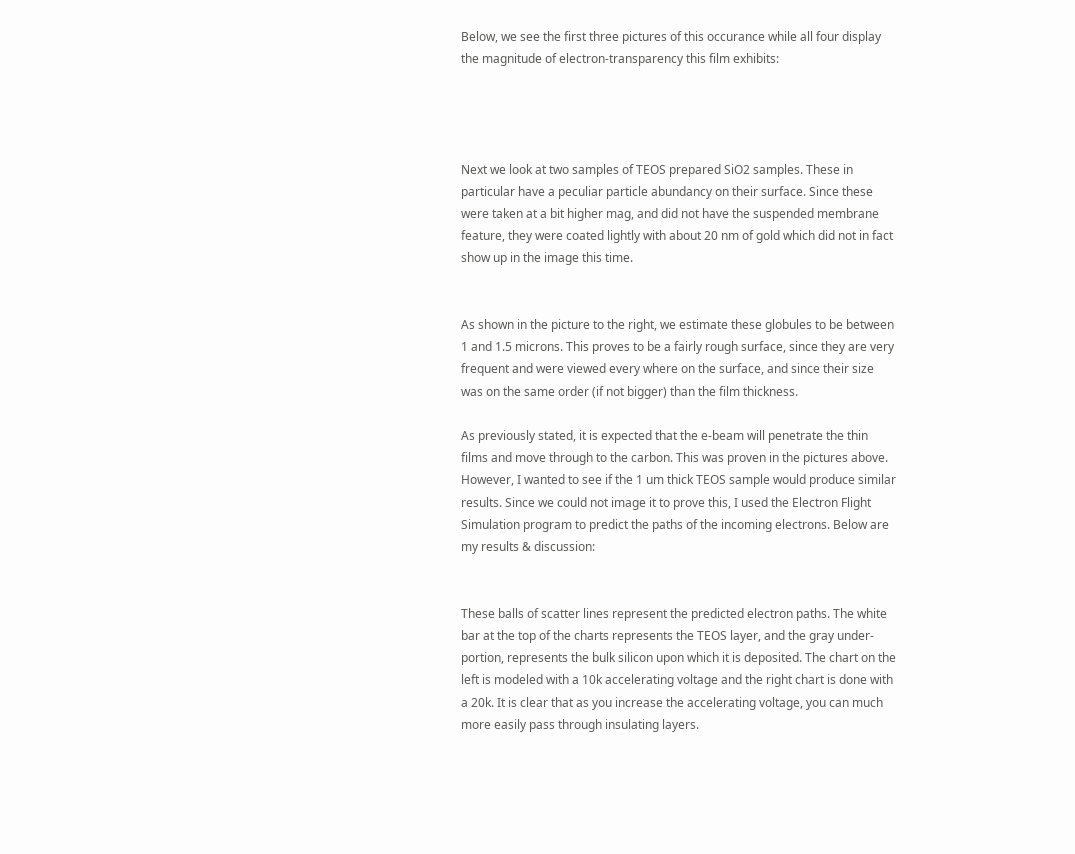Below, we see the first three pictures of this occurance while all four display the magnitude of electron-transparency this film exhibits:




Next we look at two samples of TEOS prepared SiO2 samples. These in particular have a peculiar particle abundancy on their surface. Since these were taken at a bit higher mag, and did not have the suspended membrane feature, they were coated lightly with about 20 nm of gold which did not in fact show up in the image this time.


As shown in the picture to the right, we estimate these globules to be between 1 and 1.5 microns. This proves to be a fairly rough surface, since they are very frequent and were viewed every where on the surface, and since their size was on the same order (if not bigger) than the film thickness.

As previously stated, it is expected that the e-beam will penetrate the thin films and move through to the carbon. This was proven in the pictures above. However, I wanted to see if the 1 um thick TEOS sample would produce similar results. Since we could not image it to prove this, I used the Electron Flight Simulation program to predict the paths of the incoming electrons. Below are my results & discussion:


These balls of scatter lines represent the predicted electron paths. The white bar at the top of the charts represents the TEOS layer, and the gray under-portion, represents the bulk silicon upon which it is deposited. The chart on the left is modeled with a 10k accelerating voltage and the right chart is done with a 20k. It is clear that as you increase the accelerating voltage, you can much more easily pass through insulating layers.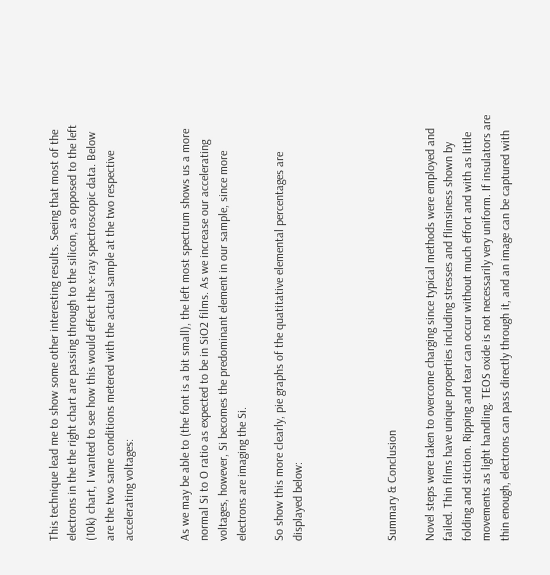This technique lead me to show some other interesting results. Seeing that most of the electrons in the the right chart are passing through to the silicon, as opposed to the left (10k) chart, I wanted to see how this would effect the x-ray spectroscopic data. Below are the two same conditions metered with the actual sample at the two respective accelerating voltages:


As we may be able to (the font is a bit small), the left most spectrum shows us a more normal Si to O ratio as expected to be in SiO2 films. As we increase our accelerating voltages, however, Si becomes the predominant element in our sample, since more electrons are imaging the Si.

So show this more clearly, pie graphs of the quatitative elemental percentages are displayed below:




Summary & Conclusion

Novel steps were taken to overcome charging since typical methods were employed and failed. Thin films have unique properties including stresses and flimsiness shown by folding and stiction. Ripping and tear can occur without much effort and with as little movements as light handling. TEOS oxide is not necessarily very uniform. If insulators are thin enough, electrons can pass directly through it, and an image can be captured with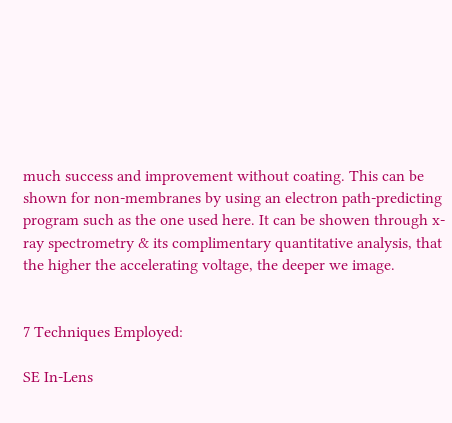much success and improvement without coating. This can be shown for non-membranes by using an electron path-predicting program such as the one used here. It can be showen through x-ray spectrometry & its complimentary quantitative analysis, that the higher the accelerating voltage, the deeper we image.


7 Techniques Employed:

SE In-Lens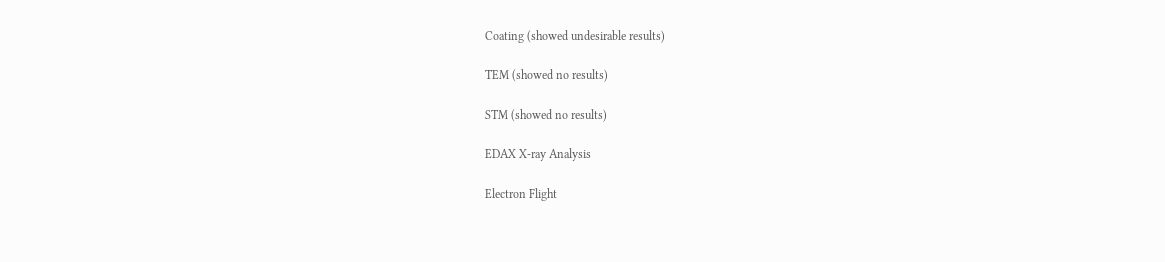Coating (showed undesirable results)

TEM (showed no results)

STM (showed no results)

EDAX X-ray Analysis

Electron Flight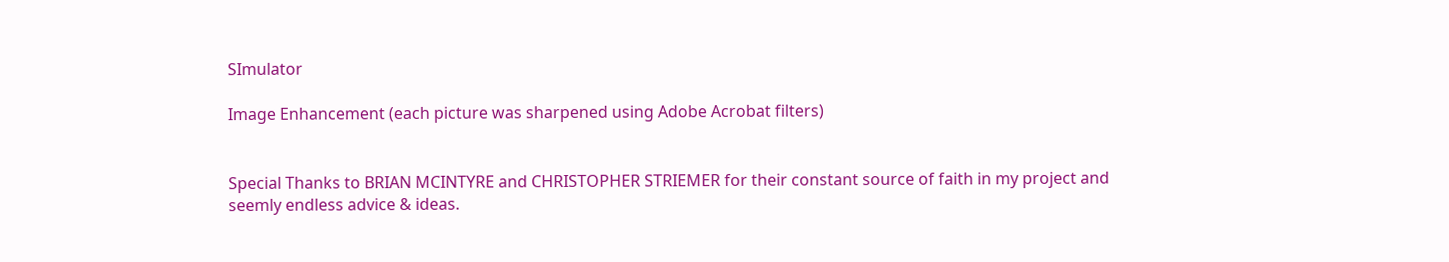SImulator

Image Enhancement (each picture was sharpened using Adobe Acrobat filters)


Special Thanks to BRIAN MCINTYRE and CHRISTOPHER STRIEMER for their constant source of faith in my project and seemly endless advice & ideas.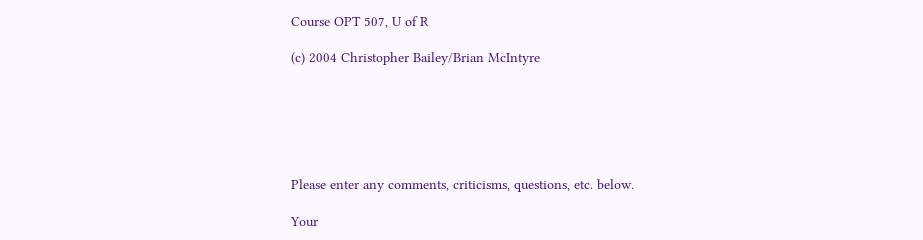Course OPT 507, U of R

(c) 2004 Christopher Bailey/Brian McIntyre






Please enter any comments, criticisms, questions, etc. below.

Your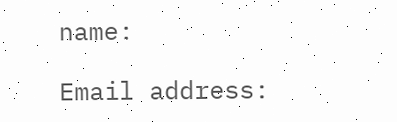name:

Email address: